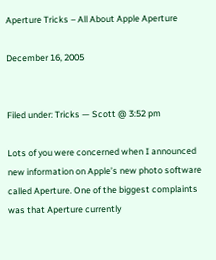Aperture Tricks – All About Apple Aperture

December 16, 2005


Filed under: Tricks — Scott @ 3:52 pm

Lots of you were concerned when I announced new information on Apple’s new photo software called Aperture. One of the biggest complaints was that Aperture currently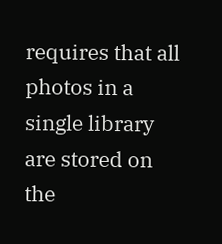requires that all photos in a single library are stored on the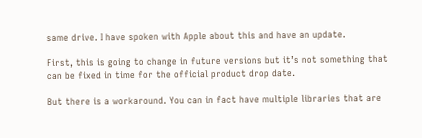same drive. I have spoken with Apple about this and have an update.

First, this is going to change in future versions but it’s not something that can be fixed in time for the official product drop date.

But there is a workaround. You can in fact have multiple libraries that are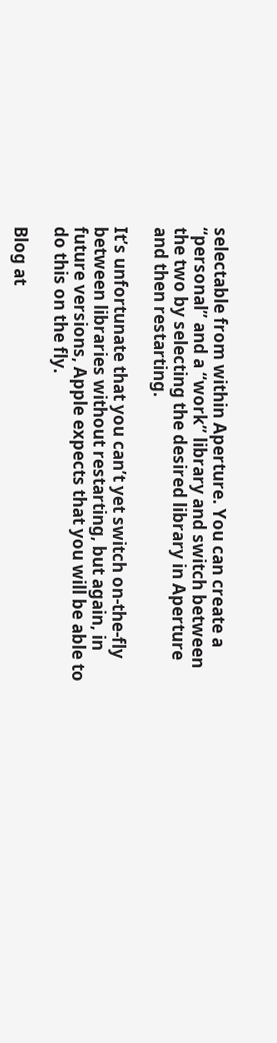selectable from within Aperture. You can create a “personal” and a “work” library and switch between the two by selecting the desired library in Aperture and then restarting.

It’s unfortunate that you can’t yet switch on-the-fly between libraries without restarting, but again, in future versions, Apple expects that you will be able to do this on the fly.

Blog at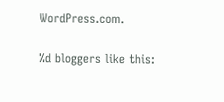WordPress.com.

%d bloggers like this: